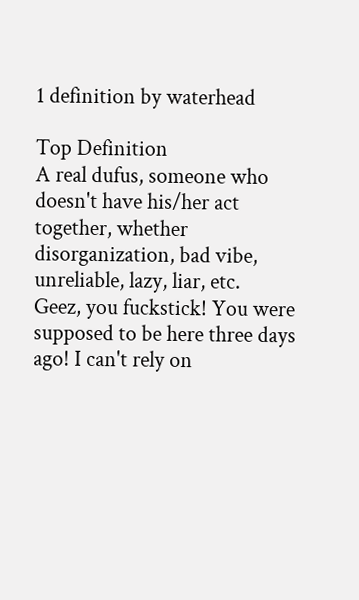1 definition by waterhead

Top Definition
A real dufus, someone who doesn't have his/her act together, whether disorganization, bad vibe, unreliable, lazy, liar, etc.
Geez, you fuckstick! You were supposed to be here three days ago! I can't rely on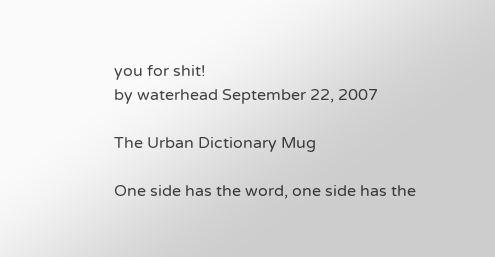you for shit!
by waterhead September 22, 2007

The Urban Dictionary Mug

One side has the word, one side has the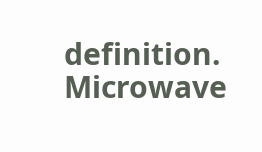definition. Microwave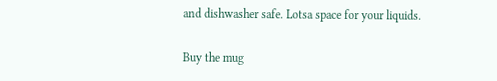and dishwasher safe. Lotsa space for your liquids.

Buy the mug